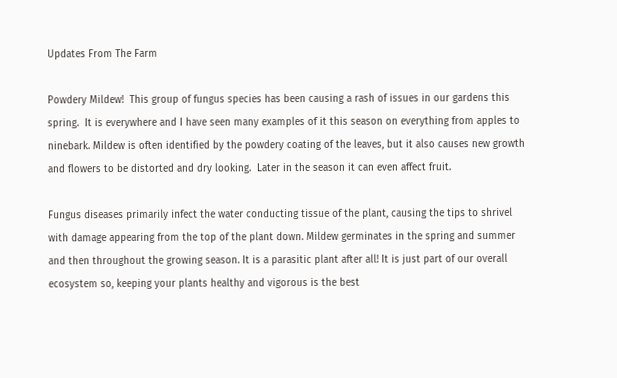Updates From The Farm

Powdery Mildew!  This group of fungus species has been causing a rash of issues in our gardens this spring.  It is everywhere and I have seen many examples of it this season on everything from apples to ninebark. Mildew is often identified by the powdery coating of the leaves, but it also causes new growth and flowers to be distorted and dry looking.  Later in the season it can even affect fruit.

Fungus diseases primarily infect the water conducting tissue of the plant, causing the tips to shrivel with damage appearing from the top of the plant down. Mildew germinates in the spring and summer and then throughout the growing season. It is a parasitic plant after all! It is just part of our overall ecosystem so, keeping your plants healthy and vigorous is the best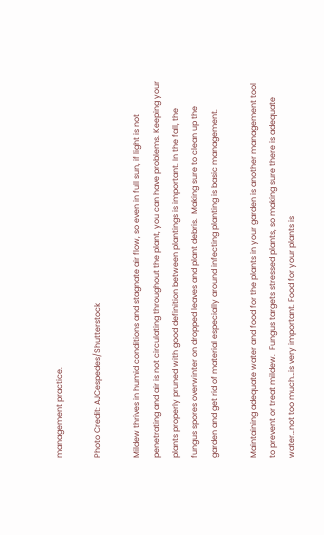management practice.

Photo Credit: AJCespedes/Shutterstock

Mildew thrives in humid conditions and stagnate air flow, so even in full sun, if light is not penetrating and air is not circulating throughout the plant, you can have problems. Keeping your plants properly pruned with good definition between plantings is important. In the fall, the fungus spores overwinter on dropped leaves and plant debris.  Making sure to clean up the garden and get rid of material especially around infecting planting is basic management.

Maintaining adequate water and food for the plants in your garden is another management tool to prevent or treat mildew.  Fungus targets stressed plants, so making sure there is adequate water…not too much…is very important. Food for your plants is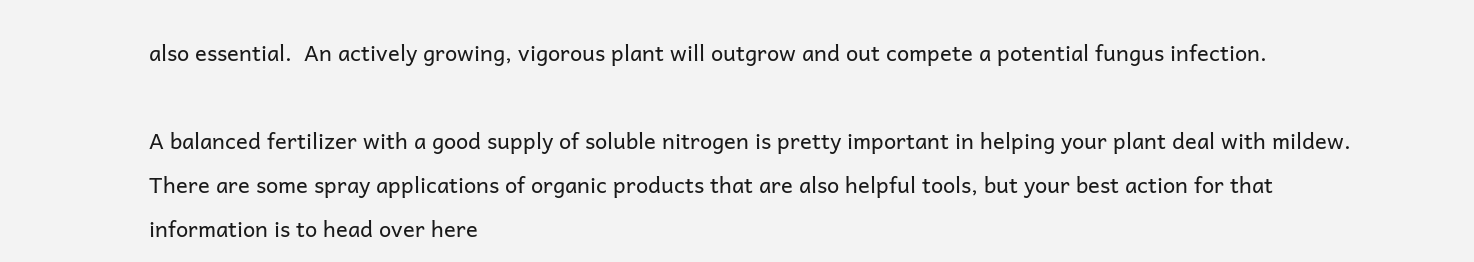also essential.  An actively growing, vigorous plant will outgrow and out compete a potential fungus infection.

A balanced fertilizer with a good supply of soluble nitrogen is pretty important in helping your plant deal with mildew.   There are some spray applications of organic products that are also helpful tools, but your best action for that information is to head over here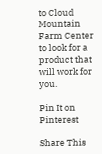to Cloud Mountain Farm Center to look for a product that will work for you.

Pin It on Pinterest

Share This